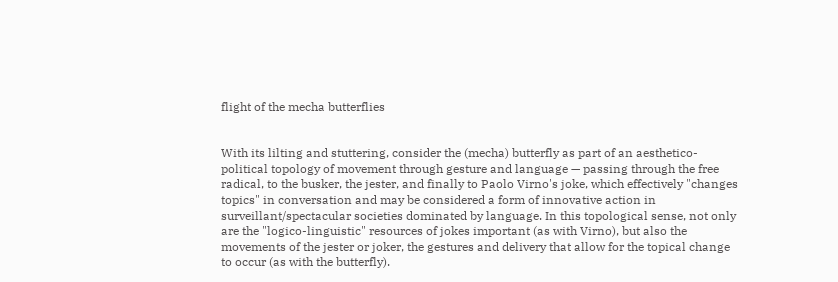flight of the mecha butterflies


With its lilting and stuttering, consider the (mecha) butterfly as part of an aesthetico-political topology of movement through gesture and language — passing through the free radical, to the busker, the jester, and finally to Paolo Virno's joke, which effectively "changes topics" in conversation and may be considered a form of innovative action in surveillant/spectacular societies dominated by language. In this topological sense, not only are the "logico-linguistic" resources of jokes important (as with Virno), but also the movements of the jester or joker, the gestures and delivery that allow for the topical change to occur (as with the butterfly).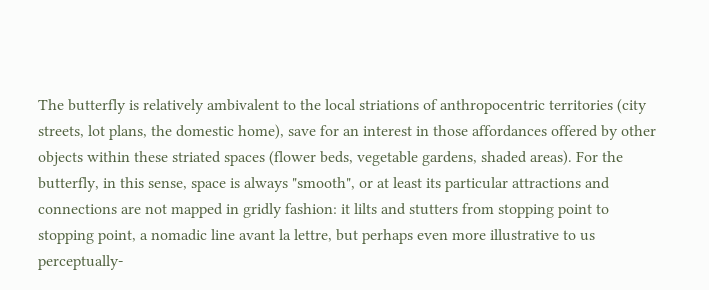The butterfly is relatively ambivalent to the local striations of anthropocentric territories (city streets, lot plans, the domestic home), save for an interest in those affordances offered by other objects within these striated spaces (flower beds, vegetable gardens, shaded areas). For the butterfly, in this sense, space is always "smooth", or at least its particular attractions and connections are not mapped in gridly fashion: it lilts and stutters from stopping point to stopping point, a nomadic line avant la lettre, but perhaps even more illustrative to us perceptually-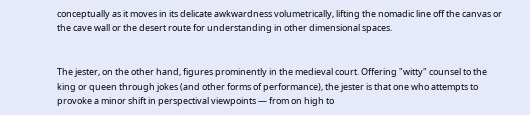conceptually as it moves in its delicate awkwardness volumetrically, lifting the nomadic line off the canvas or the cave wall or the desert route for understanding in other dimensional spaces.


The jester, on the other hand, figures prominently in the medieval court. Offering "witty" counsel to the king or queen through jokes (and other forms of performance), the jester is that one who attempts to provoke a minor shift in perspectival viewpoints — from on high to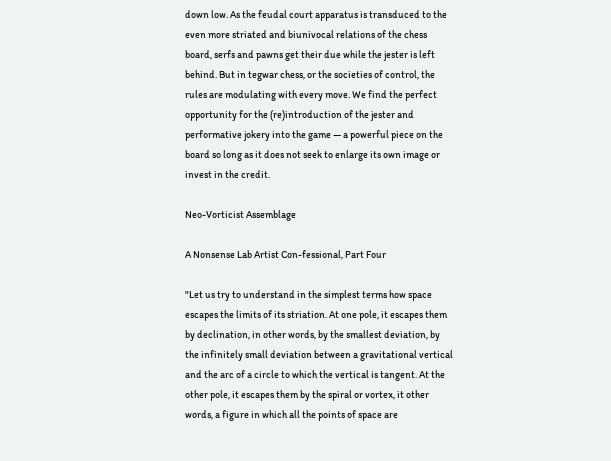down low. As the feudal court apparatus is transduced to the even more striated and biunivocal relations of the chess board, serfs and pawns get their due while the jester is left behind. But in tegwar chess, or the societies of control, the rules are modulating with every move. We find the perfect opportunity for the (re)introduction of the jester and performative jokery into the game — a powerful piece on the board so long as it does not seek to enlarge its own image or invest in the credit.

Neo-Vorticist Assemblage

A Nonsense Lab Artist Con-fessional, Part Four

"Let us try to understand in the simplest terms how space escapes the limits of its striation. At one pole, it escapes them by declination, in other words, by the smallest deviation, by the infinitely small deviation between a gravitational vertical and the arc of a circle to which the vertical is tangent. At the other pole, it escapes them by the spiral or vortex, it other words, a figure in which all the points of space are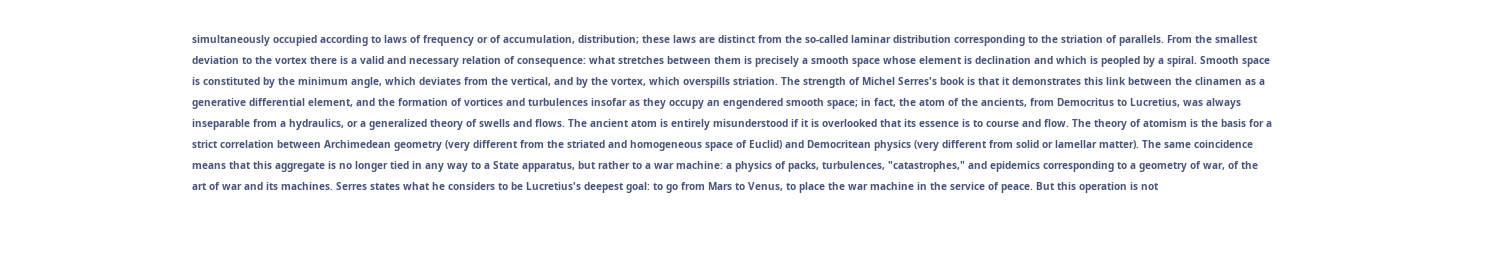simultaneously occupied according to laws of frequency or of accumulation, distribution; these laws are distinct from the so-called laminar distribution corresponding to the striation of parallels. From the smallest deviation to the vortex there is a valid and necessary relation of consequence: what stretches between them is precisely a smooth space whose element is declination and which is peopled by a spiral. Smooth space is constituted by the minimum angle, which deviates from the vertical, and by the vortex, which overspills striation. The strength of Michel Serres's book is that it demonstrates this link between the clinamen as a generative differential element, and the formation of vortices and turbulences insofar as they occupy an engendered smooth space; in fact, the atom of the ancients, from Democritus to Lucretius, was always inseparable from a hydraulics, or a generalized theory of swells and flows. The ancient atom is entirely misunderstood if it is overlooked that its essence is to course and flow. The theory of atomism is the basis for a strict correlation between Archimedean geometry (very different from the striated and homogeneous space of Euclid) and Democritean physics (very different from solid or lamellar matter). The same coincidence means that this aggregate is no longer tied in any way to a State apparatus, but rather to a war machine: a physics of packs, turbulences, "catastrophes," and epidemics corresponding to a geometry of war, of the art of war and its machines. Serres states what he considers to be Lucretius's deepest goal: to go from Mars to Venus, to place the war machine in the service of peace. But this operation is not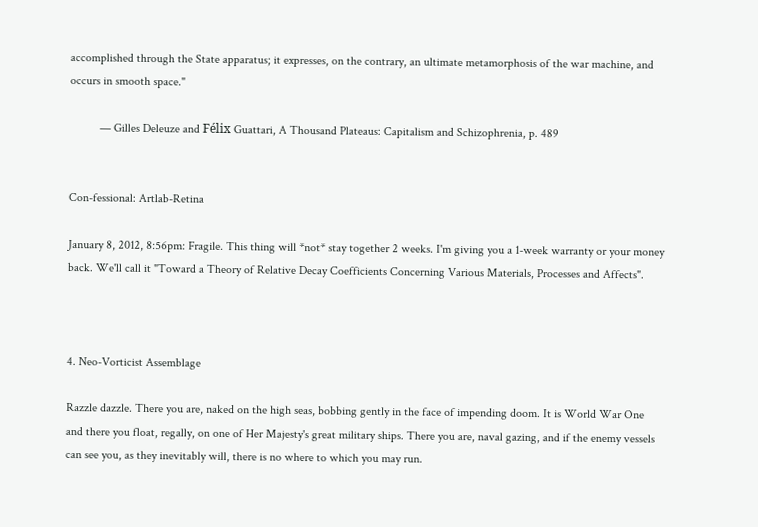accomplished through the State apparatus; it expresses, on the contrary, an ultimate metamorphosis of the war machine, and occurs in smooth space."

          — Gilles Deleuze and Félix Guattari, A Thousand Plateaus: Capitalism and Schizophrenia, p. 489


Con-fessional: Artlab-Retina

January 8, 2012, 8:56pm: Fragile. This thing will *not* stay together 2 weeks. I'm giving you a 1-week warranty or your money back. We'll call it "Toward a Theory of Relative Decay Coefficients Concerning Various Materials, Processes and Affects".



4. Neo-Vorticist Assemblage

Razzle dazzle. There you are, naked on the high seas, bobbing gently in the face of impending doom. It is World War One and there you float, regally, on one of Her Majesty's great military ships. There you are, naval gazing, and if the enemy vessels can see you, as they inevitably will, there is no where to which you may run.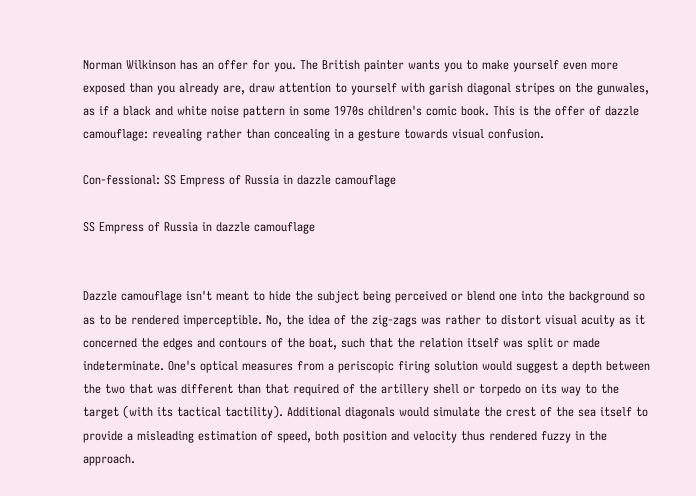Norman Wilkinson has an offer for you. The British painter wants you to make yourself even more exposed than you already are, draw attention to yourself with garish diagonal stripes on the gunwales, as if a black and white noise pattern in some 1970s children's comic book. This is the offer of dazzle camouflage: revealing rather than concealing in a gesture towards visual confusion.

Con-fessional: SS Empress of Russia in dazzle camouflage

SS Empress of Russia in dazzle camouflage


Dazzle camouflage isn't meant to hide the subject being perceived or blend one into the background so as to be rendered imperceptible. No, the idea of the zig-zags was rather to distort visual acuity as it concerned the edges and contours of the boat, such that the relation itself was split or made indeterminate. One's optical measures from a periscopic firing solution would suggest a depth between the two that was different than that required of the artillery shell or torpedo on its way to the target (with its tactical tactility). Additional diagonals would simulate the crest of the sea itself to provide a misleading estimation of speed, both position and velocity thus rendered fuzzy in the approach.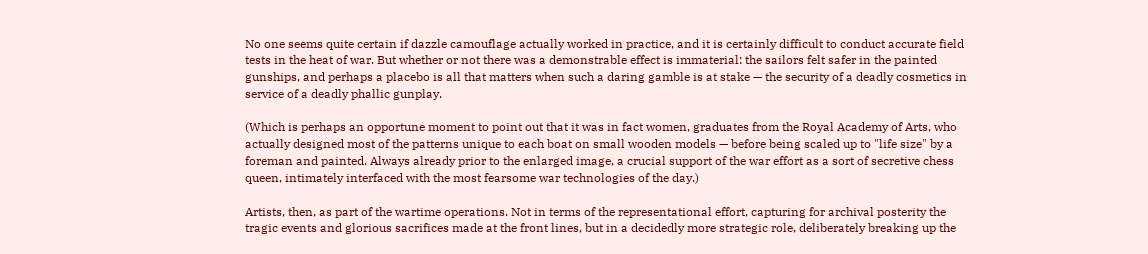No one seems quite certain if dazzle camouflage actually worked in practice, and it is certainly difficult to conduct accurate field tests in the heat of war. But whether or not there was a demonstrable effect is immaterial: the sailors felt safer in the painted gunships, and perhaps a placebo is all that matters when such a daring gamble is at stake — the security of a deadly cosmetics in service of a deadly phallic gunplay.

(Which is perhaps an opportune moment to point out that it was in fact women, graduates from the Royal Academy of Arts, who actually designed most of the patterns unique to each boat on small wooden models — before being scaled up to "life size" by a foreman and painted. Always already prior to the enlarged image, a crucial support of the war effort as a sort of secretive chess queen, intimately interfaced with the most fearsome war technologies of the day.)

Artists, then, as part of the wartime operations. Not in terms of the representational effort, capturing for archival posterity the tragic events and glorious sacrifices made at the front lines, but in a decidedly more strategic role, deliberately breaking up the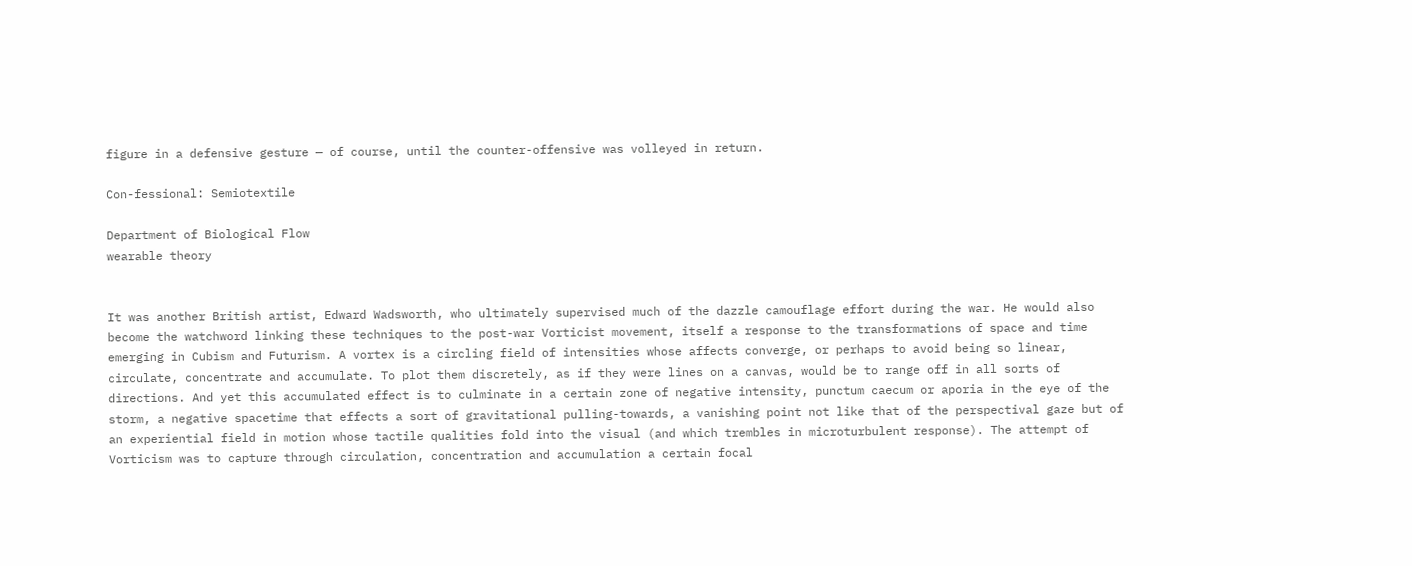figure in a defensive gesture — of course, until the counter-offensive was volleyed in return.

Con-fessional: Semiotextile

Department of Biological Flow
wearable theory


It was another British artist, Edward Wadsworth, who ultimately supervised much of the dazzle camouflage effort during the war. He would also become the watchword linking these techniques to the post-war Vorticist movement, itself a response to the transformations of space and time emerging in Cubism and Futurism. A vortex is a circling field of intensities whose affects converge, or perhaps to avoid being so linear, circulate, concentrate and accumulate. To plot them discretely, as if they were lines on a canvas, would be to range off in all sorts of directions. And yet this accumulated effect is to culminate in a certain zone of negative intensity, punctum caecum or aporia in the eye of the storm, a negative spacetime that effects a sort of gravitational pulling-towards, a vanishing point not like that of the perspectival gaze but of an experiential field in motion whose tactile qualities fold into the visual (and which trembles in microturbulent response). The attempt of Vorticism was to capture through circulation, concentration and accumulation a certain focal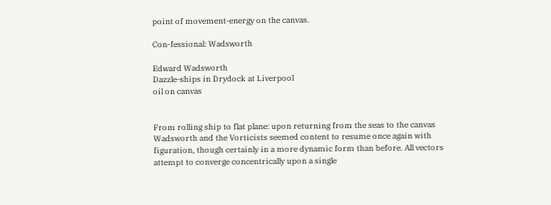point of movement-energy on the canvas.

Con-fessional: Wadsworth

Edward Wadsworth
Dazzle-ships in Drydock at Liverpool
oil on canvas


From rolling ship to flat plane: upon returning from the seas to the canvas Wadsworth and the Vorticists seemed content to resume once again with figuration, though certainly in a more dynamic form than before. All vectors attempt to converge concentrically upon a single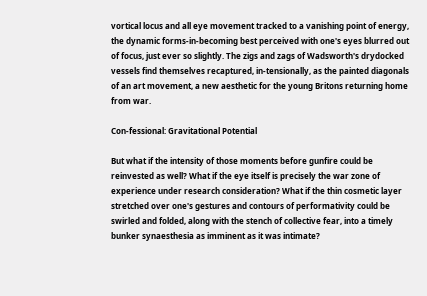vortical locus and all eye movement tracked to a vanishing point of energy, the dynamic forms-in-becoming best perceived with one's eyes blurred out of focus, just ever so slightly. The zigs and zags of Wadsworth's drydocked vessels find themselves recaptured, in-tensionally, as the painted diagonals of an art movement, a new aesthetic for the young Britons returning home from war.

Con-fessional: Gravitational Potential

But what if the intensity of those moments before gunfire could be reinvested as well? What if the eye itself is precisely the war zone of experience under research consideration? What if the thin cosmetic layer stretched over one's gestures and contours of performativity could be swirled and folded, along with the stench of collective fear, into a timely bunker synaesthesia as imminent as it was intimate?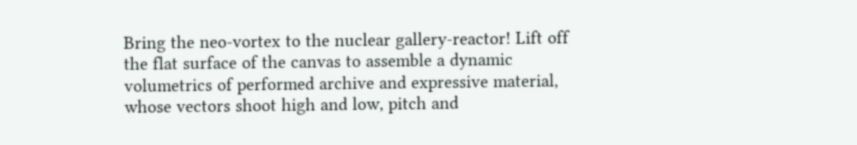Bring the neo-vortex to the nuclear gallery-reactor! Lift off the flat surface of the canvas to assemble a dynamic volumetrics of performed archive and expressive material, whose vectors shoot high and low, pitch and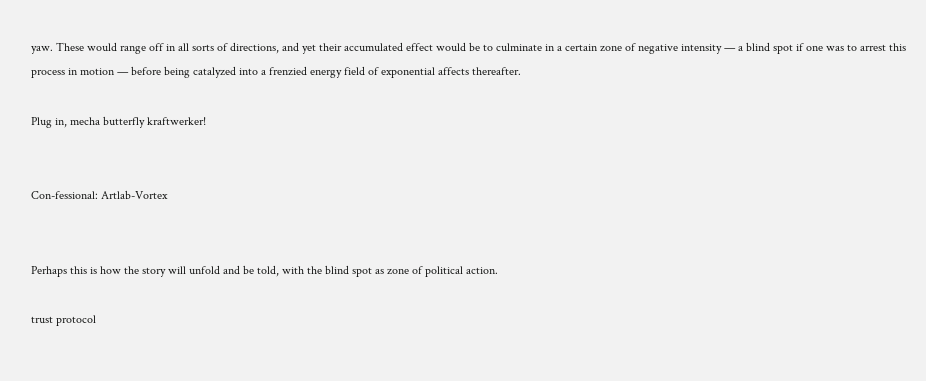yaw. These would range off in all sorts of directions, and yet their accumulated effect would be to culminate in a certain zone of negative intensity — a blind spot if one was to arrest this process in motion — before being catalyzed into a frenzied energy field of exponential affects thereafter.

Plug in, mecha butterfly kraftwerker!


Con-fessional: Artlab-Vortex


Perhaps this is how the story will unfold and be told, with the blind spot as zone of political action.

trust protocol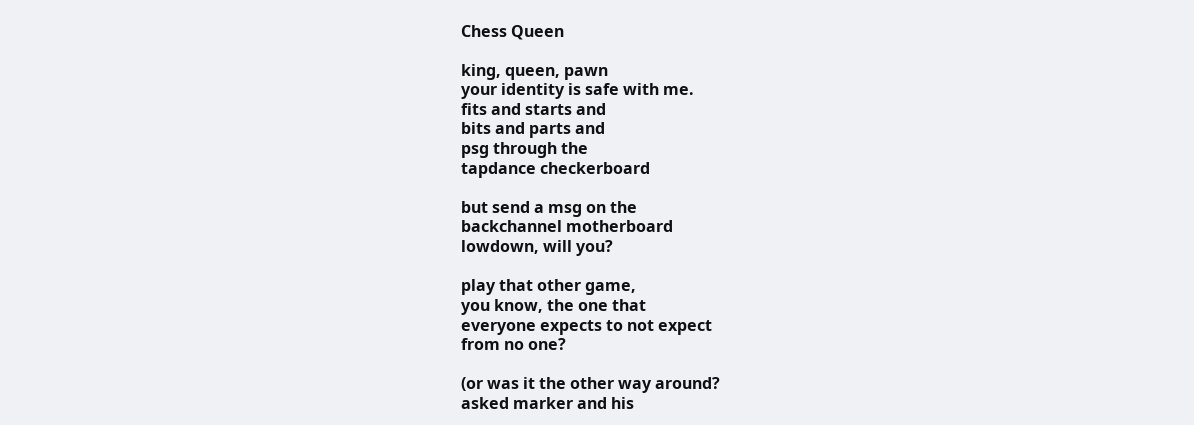Chess Queen

king, queen, pawn
your identity is safe with me.
fits and starts and
bits and parts and
psg through the
tapdance checkerboard

but send a msg on the
backchannel motherboard
lowdown, will you?

play that other game,
you know, the one that
everyone expects to not expect
from no one?

(or was it the other way around?
asked marker and his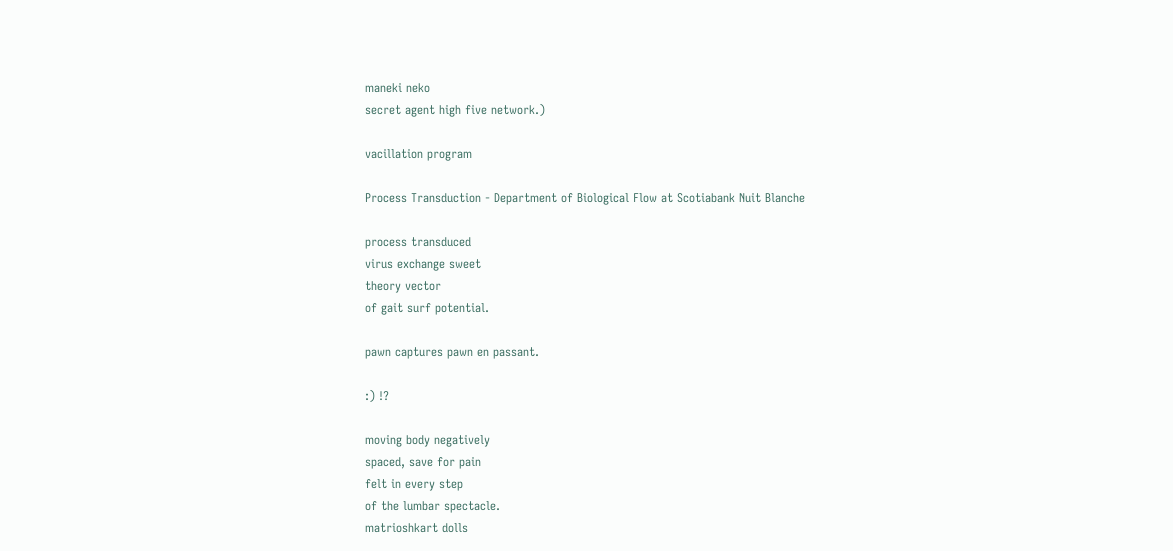maneki neko
secret agent high five network.)

vacillation program

Process Transduction - Department of Biological Flow at Scotiabank Nuit Blanche

process transduced
virus exchange sweet
theory vector
of gait surf potential.

pawn captures pawn en passant.

:) !?

moving body negatively
spaced, save for pain
felt in every step
of the lumbar spectacle.
matrioshkart dolls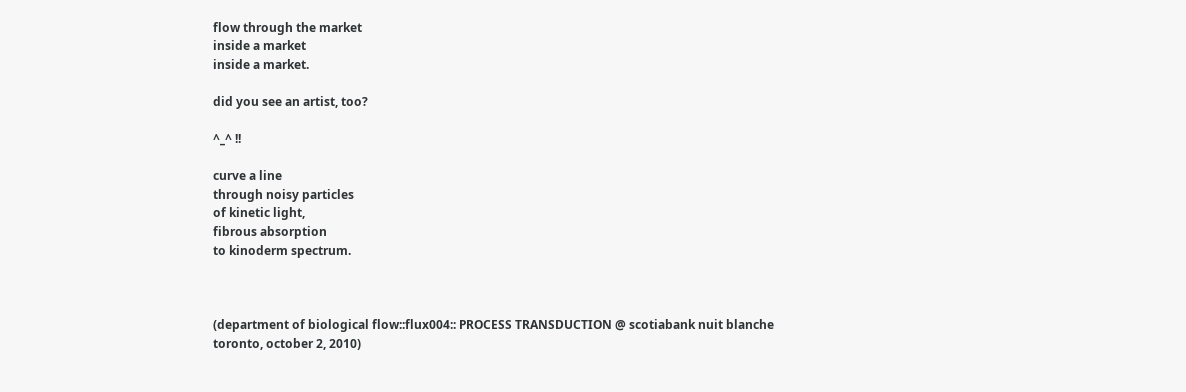flow through the market
inside a market
inside a market.

did you see an artist, too?

^_^ !!

curve a line
through noisy particles
of kinetic light,
fibrous absorption
to kinoderm spectrum.



(department of biological flow::flux004:: PROCESS TRANSDUCTION @ scotiabank nuit blanche toronto, october 2, 2010)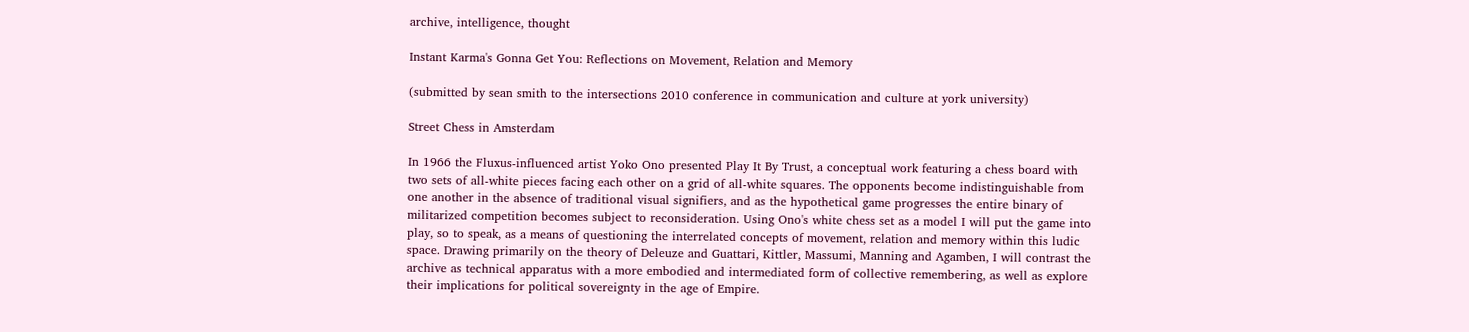archive, intelligence, thought

Instant Karma's Gonna Get You: Reflections on Movement, Relation and Memory

(submitted by sean smith to the intersections 2010 conference in communication and culture at york university)

Street Chess in Amsterdam

In 1966 the Fluxus-influenced artist Yoko Ono presented Play It By Trust, a conceptual work featuring a chess board with two sets of all-white pieces facing each other on a grid of all-white squares. The opponents become indistinguishable from one another in the absence of traditional visual signifiers, and as the hypothetical game progresses the entire binary of militarized competition becomes subject to reconsideration. Using Ono's white chess set as a model I will put the game into play, so to speak, as a means of questioning the interrelated concepts of movement, relation and memory within this ludic space. Drawing primarily on the theory of Deleuze and Guattari, Kittler, Massumi, Manning and Agamben, I will contrast the archive as technical apparatus with a more embodied and intermediated form of collective remembering, as well as explore their implications for political sovereignty in the age of Empire.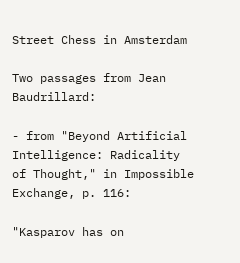Street Chess in Amsterdam

Two passages from Jean Baudrillard:

- from "Beyond Artificial Intelligence: Radicality of Thought," in Impossible Exchange, p. 116:

"Kasparov has on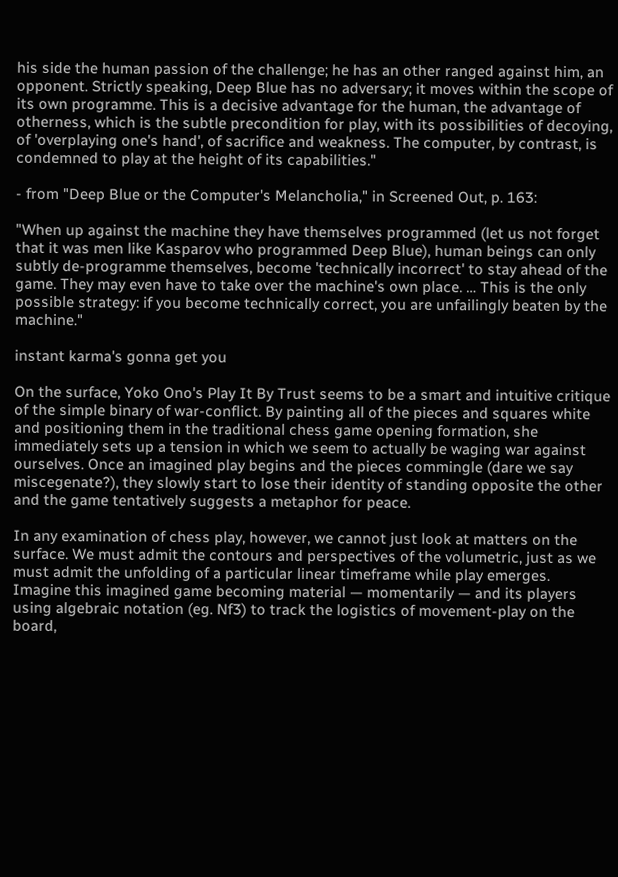his side the human passion of the challenge; he has an other ranged against him, an opponent. Strictly speaking, Deep Blue has no adversary; it moves within the scope of its own programme. This is a decisive advantage for the human, the advantage of otherness, which is the subtle precondition for play, with its possibilities of decoying, of 'overplaying one's hand', of sacrifice and weakness. The computer, by contrast, is condemned to play at the height of its capabilities."

- from "Deep Blue or the Computer's Melancholia," in Screened Out, p. 163:

"When up against the machine they have themselves programmed (let us not forget that it was men like Kasparov who programmed Deep Blue), human beings can only subtly de-programme themselves, become 'technically incorrect' to stay ahead of the game. They may even have to take over the machine's own place. … This is the only possible strategy: if you become technically correct, you are unfailingly beaten by the machine."

instant karma's gonna get you

On the surface, Yoko Ono's Play It By Trust seems to be a smart and intuitive critique of the simple binary of war-conflict. By painting all of the pieces and squares white and positioning them in the traditional chess game opening formation, she immediately sets up a tension in which we seem to actually be waging war against ourselves. Once an imagined play begins and the pieces commingle (dare we say miscegenate?), they slowly start to lose their identity of standing opposite the other and the game tentatively suggests a metaphor for peace.

In any examination of chess play, however, we cannot just look at matters on the surface. We must admit the contours and perspectives of the volumetric, just as we must admit the unfolding of a particular linear timeframe while play emerges. Imagine this imagined game becoming material — momentarily — and its players using algebraic notation (eg. Nf3) to track the logistics of movement-play on the board,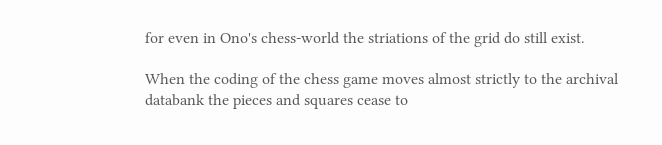for even in Ono's chess-world the striations of the grid do still exist.

When the coding of the chess game moves almost strictly to the archival databank the pieces and squares cease to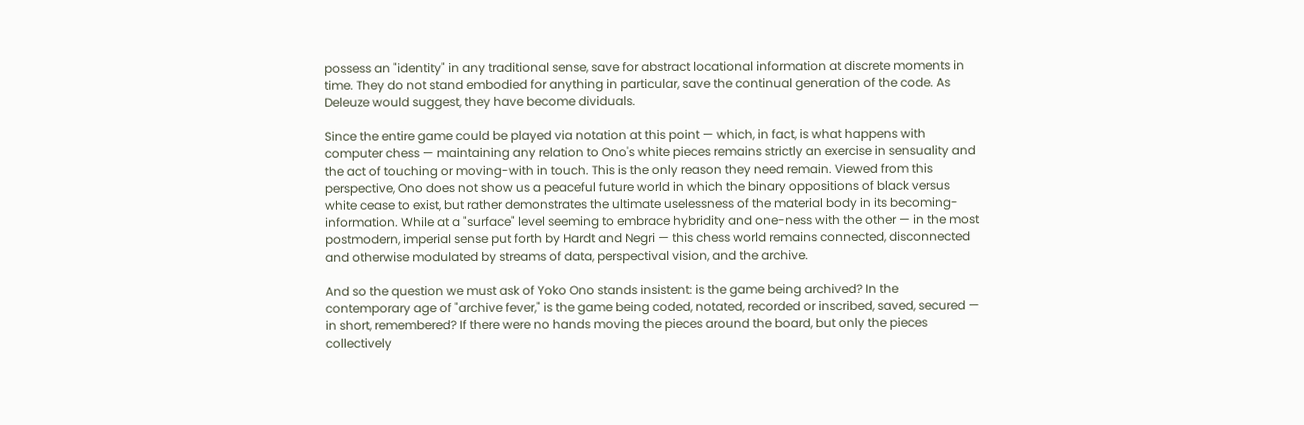possess an "identity" in any traditional sense, save for abstract locational information at discrete moments in time. They do not stand embodied for anything in particular, save the continual generation of the code. As Deleuze would suggest, they have become dividuals.

Since the entire game could be played via notation at this point — which, in fact, is what happens with computer chess — maintaining any relation to Ono's white pieces remains strictly an exercise in sensuality and the act of touching or moving-with in touch. This is the only reason they need remain. Viewed from this perspective, Ono does not show us a peaceful future world in which the binary oppositions of black versus white cease to exist, but rather demonstrates the ultimate uselessness of the material body in its becoming-information. While at a "surface" level seeming to embrace hybridity and one-ness with the other — in the most postmodern, imperial sense put forth by Hardt and Negri — this chess world remains connected, disconnected and otherwise modulated by streams of data, perspectival vision, and the archive.

And so the question we must ask of Yoko Ono stands insistent: is the game being archived? In the contemporary age of "archive fever," is the game being coded, notated, recorded or inscribed, saved, secured — in short, remembered? If there were no hands moving the pieces around the board, but only the pieces collectively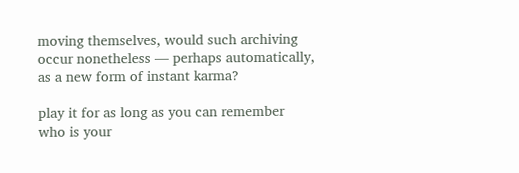moving themselves, would such archiving occur nonetheless — perhaps automatically, as a new form of instant karma?

play it for as long as you can remember
who is your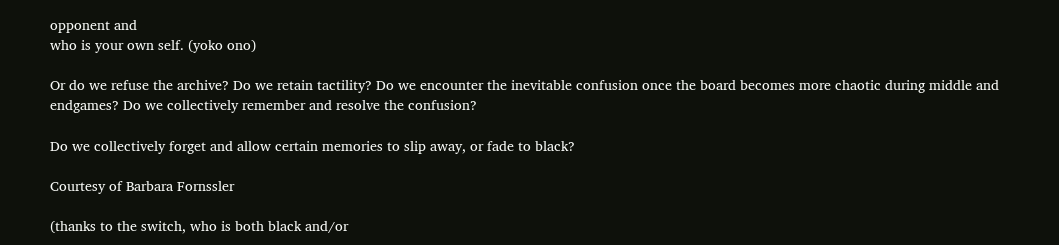opponent and
who is your own self. (yoko ono)

Or do we refuse the archive? Do we retain tactility? Do we encounter the inevitable confusion once the board becomes more chaotic during middle and endgames? Do we collectively remember and resolve the confusion?

Do we collectively forget and allow certain memories to slip away, or fade to black?

Courtesy of Barbara Fornssler

(thanks to the switch, who is both black and/or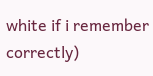white if i remember correctly)